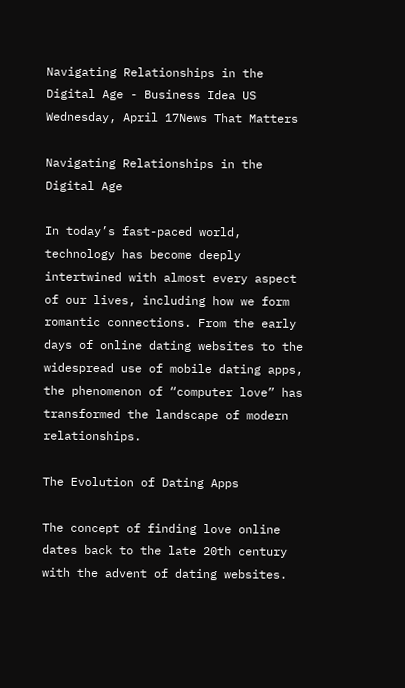Navigating Relationships in the Digital Age - Business Idea US
Wednesday, April 17News That Matters

Navigating Relationships in the Digital Age

In today’s fast-paced world, technology has become deeply intertwined with almost every aspect of our lives, including how we form romantic connections. From the early days of online dating websites to the widespread use of mobile dating apps, the phenomenon of “computer love” has transformed the landscape of modern relationships.

The Evolution of Dating Apps

The concept of finding love online dates back to the late 20th century with the advent of dating websites.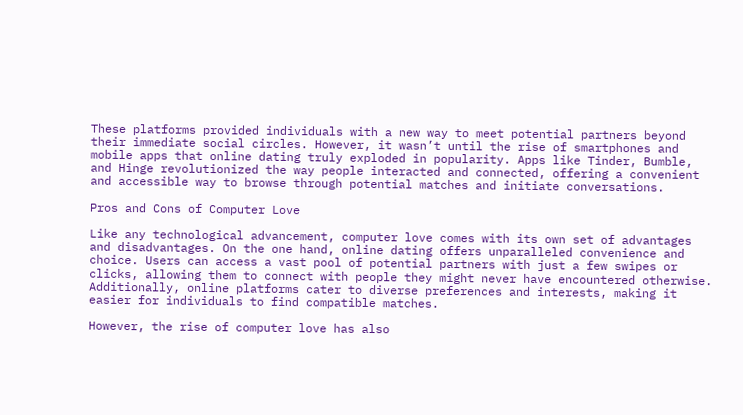These platforms provided individuals with a new way to meet potential partners beyond their immediate social circles. However, it wasn’t until the rise of smartphones and mobile apps that online dating truly exploded in popularity. Apps like Tinder, Bumble, and Hinge revolutionized the way people interacted and connected, offering a convenient and accessible way to browse through potential matches and initiate conversations.

Pros and Cons of Computer Love

Like any technological advancement, computer love comes with its own set of advantages and disadvantages. On the one hand, online dating offers unparalleled convenience and choice. Users can access a vast pool of potential partners with just a few swipes or clicks, allowing them to connect with people they might never have encountered otherwise. Additionally, online platforms cater to diverse preferences and interests, making it easier for individuals to find compatible matches.

However, the rise of computer love has also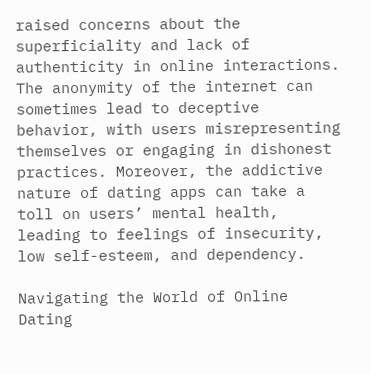raised concerns about the superficiality and lack of authenticity in online interactions. The anonymity of the internet can sometimes lead to deceptive behavior, with users misrepresenting themselves or engaging in dishonest practices. Moreover, the addictive nature of dating apps can take a toll on users’ mental health, leading to feelings of insecurity, low self-esteem, and dependency.

Navigating the World of Online Dating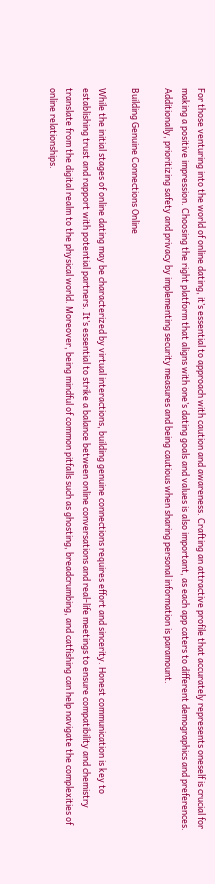For those venturing into the world of online dating, it’s essential to approach with caution and awareness. Crafting an attractive profile that accurately represents oneself is crucial for making a positive impression. Choosing the right platform that aligns with one’s dating goals and values is also important, as each app caters to different demographics and preferences. Additionally, prioritizing safety and privacy by implementing security measures and being cautious when sharing personal information is paramount.

Building Genuine Connections Online

While the initial stages of online dating may be characterized by virtual interactions, building genuine connections requires effort and sincerity. Honest communication is key to establishing trust and rapport with potential partners. It’s essential to strike a balance between online conversations and real-life meetings to ensure compatibility and chemistry translate from the digital realm to the physical world. Moreover, being mindful of common pitfalls such as ghosting, breadcrumbing, and catfishing can help navigate the complexities of online relationships.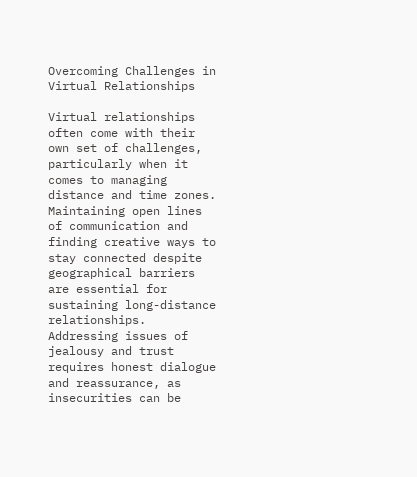Overcoming Challenges in Virtual Relationships

Virtual relationships often come with their own set of challenges, particularly when it comes to managing distance and time zones. Maintaining open lines of communication and finding creative ways to stay connected despite geographical barriers are essential for sustaining long-distance relationships. Addressing issues of jealousy and trust requires honest dialogue and reassurance, as insecurities can be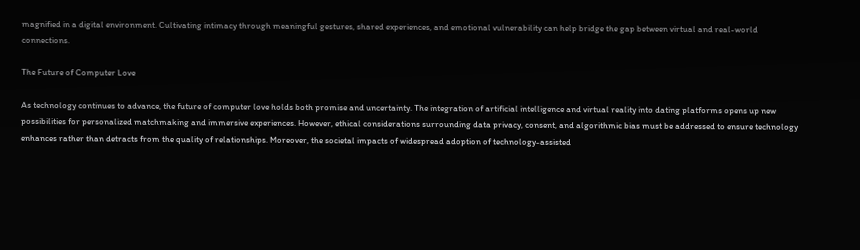magnified in a digital environment. Cultivating intimacy through meaningful gestures, shared experiences, and emotional vulnerability can help bridge the gap between virtual and real-world connections.

The Future of Computer Love

As technology continues to advance, the future of computer love holds both promise and uncertainty. The integration of artificial intelligence and virtual reality into dating platforms opens up new possibilities for personalized matchmaking and immersive experiences. However, ethical considerations surrounding data privacy, consent, and algorithmic bias must be addressed to ensure technology enhances rather than detracts from the quality of relationships. Moreover, the societal impacts of widespread adoption of technology-assisted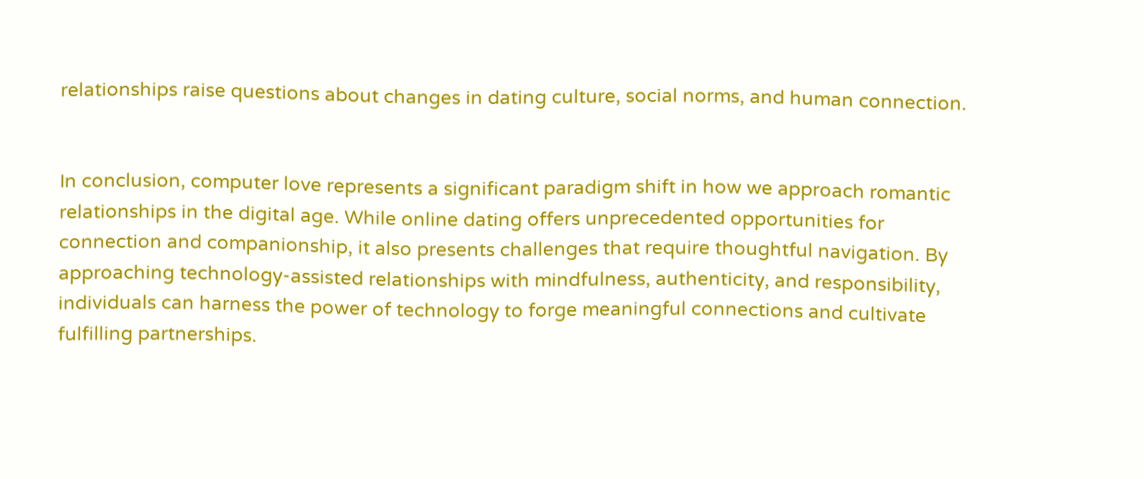relationships raise questions about changes in dating culture, social norms, and human connection.


In conclusion, computer love represents a significant paradigm shift in how we approach romantic relationships in the digital age. While online dating offers unprecedented opportunities for connection and companionship, it also presents challenges that require thoughtful navigation. By approaching technology-assisted relationships with mindfulness, authenticity, and responsibility, individuals can harness the power of technology to forge meaningful connections and cultivate fulfilling partnerships.